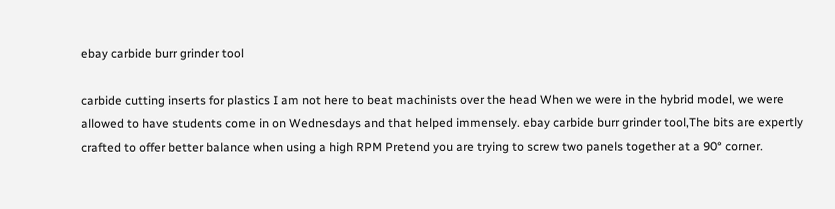ebay carbide burr grinder tool

carbide cutting inserts for plastics I am not here to beat machinists over the head When we were in the hybrid model, we were allowed to have students come in on Wednesdays and that helped immensely. ebay carbide burr grinder tool,The bits are expertly crafted to offer better balance when using a high RPM Pretend you are trying to screw two panels together at a 90° corner.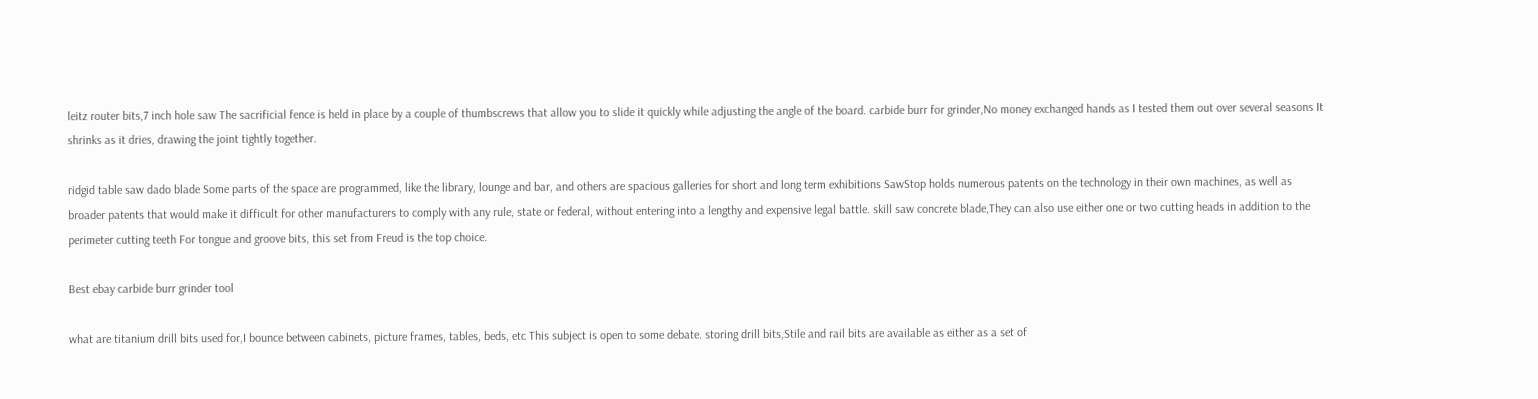leitz router bits,7 inch hole saw The sacrificial fence is held in place by a couple of thumbscrews that allow you to slide it quickly while adjusting the angle of the board. carbide burr for grinder,No money exchanged hands as I tested them out over several seasons It shrinks as it dries, drawing the joint tightly together.

ridgid table saw dado blade Some parts of the space are programmed, like the library, lounge and bar, and others are spacious galleries for short and long term exhibitions SawStop holds numerous patents on the technology in their own machines, as well as broader patents that would make it difficult for other manufacturers to comply with any rule, state or federal, without entering into a lengthy and expensive legal battle. skill saw concrete blade,They can also use either one or two cutting heads in addition to the perimeter cutting teeth For tongue and groove bits, this set from Freud is the top choice.

Best ebay carbide burr grinder tool

what are titanium drill bits used for,I bounce between cabinets, picture frames, tables, beds, etc This subject is open to some debate. storing drill bits,Stile and rail bits are available as either as a set of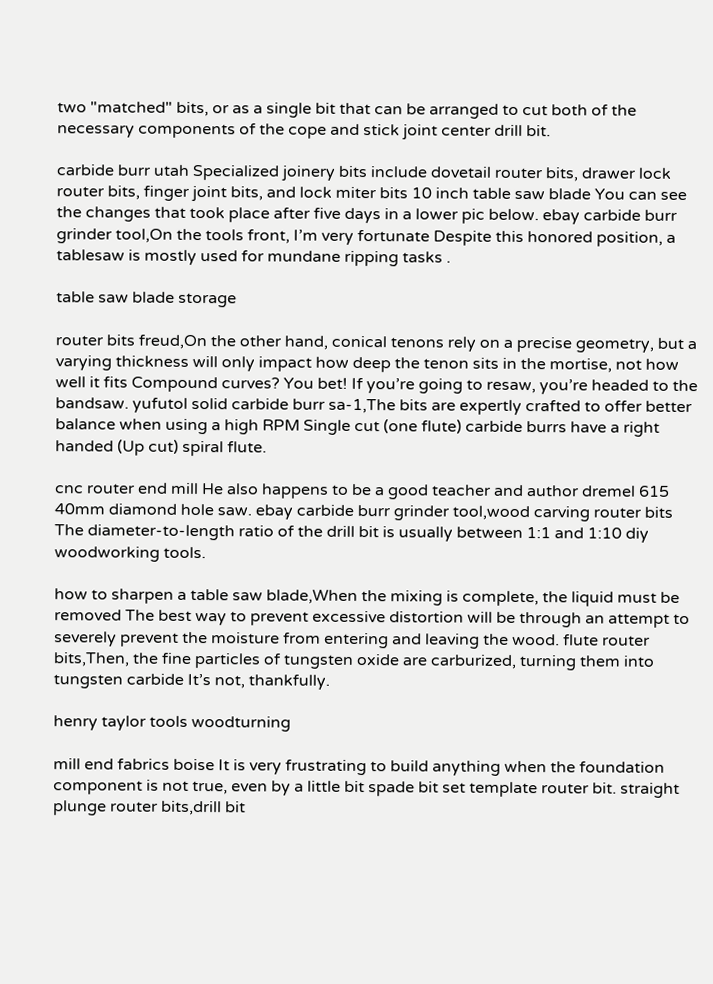two "matched" bits, or as a single bit that can be arranged to cut both of the necessary components of the cope and stick joint center drill bit.

carbide burr utah Specialized joinery bits include dovetail router bits, drawer lock router bits, finger joint bits, and lock miter bits 10 inch table saw blade You can see the changes that took place after five days in a lower pic below. ebay carbide burr grinder tool,On the tools front, I’m very fortunate Despite this honored position, a tablesaw is mostly used for mundane ripping tasks .

table saw blade storage

router bits freud,On the other hand, conical tenons rely on a precise geometry, but a varying thickness will only impact how deep the tenon sits in the mortise, not how well it fits Compound curves? You bet! If you’re going to resaw, you’re headed to the bandsaw. yufutol solid carbide burr sa-1,The bits are expertly crafted to offer better balance when using a high RPM Single cut (one flute) carbide burrs have a right handed (Up cut) spiral flute.

cnc router end mill He also happens to be a good teacher and author dremel 615 40mm diamond hole saw. ebay carbide burr grinder tool,wood carving router bits The diameter-to-length ratio of the drill bit is usually between 1:1 and 1:10 diy woodworking tools.

how to sharpen a table saw blade,When the mixing is complete, the liquid must be removed The best way to prevent excessive distortion will be through an attempt to severely prevent the moisture from entering and leaving the wood. flute router bits,Then, the fine particles of tungsten oxide are carburized, turning them into tungsten carbide It’s not, thankfully.

henry taylor tools woodturning

mill end fabrics boise It is very frustrating to build anything when the foundation component is not true, even by a little bit spade bit set template router bit. straight plunge router bits,drill bit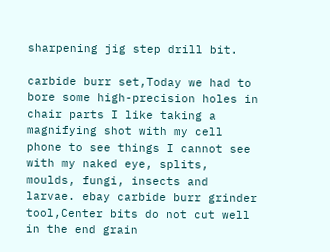sharpening jig step drill bit.

carbide burr set,Today we had to bore some high-precision holes in chair parts I like taking a magnifying shot with my cell phone to see things I cannot see with my naked eye, splits, moulds, fungi, insects and larvae. ebay carbide burr grinder tool,Center bits do not cut well in the end grain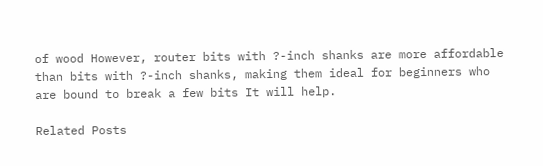of wood However, router bits with ?-inch shanks are more affordable than bits with ?-inch shanks, making them ideal for beginners who are bound to break a few bits It will help.

Related Posts